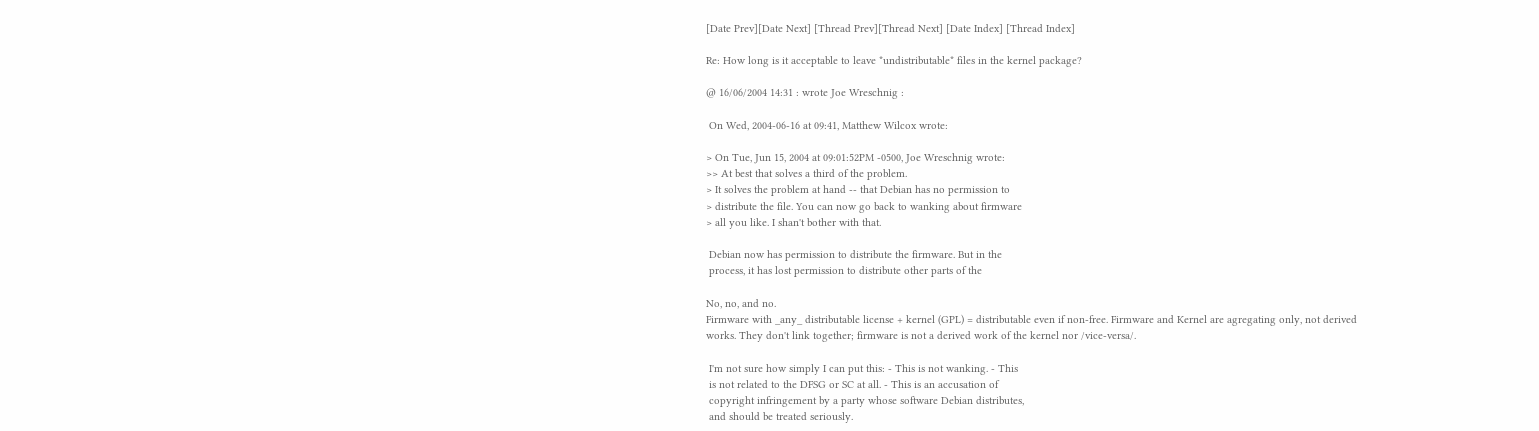[Date Prev][Date Next] [Thread Prev][Thread Next] [Date Index] [Thread Index]

Re: How long is it acceptable to leave *undistributable* files in the kernel package?

@ 16/06/2004 14:31 : wrote Joe Wreschnig :

 On Wed, 2004-06-16 at 09:41, Matthew Wilcox wrote:

> On Tue, Jun 15, 2004 at 09:01:52PM -0500, Joe Wreschnig wrote:
>> At best that solves a third of the problem.
> It solves the problem at hand -- that Debian has no permission to
> distribute the file. You can now go back to wanking about firmware
> all you like. I shan't bother with that.

 Debian now has permission to distribute the firmware. But in the
 process, it has lost permission to distribute other parts of the

No, no, and no.
Firmware with _any_ distributable license + kernel (GPL) = distributable even if non-free. Firmware and Kernel are agregating only, not derived works. They don't link together; firmware is not a derived work of the kernel nor /vice-versa/.

 I'm not sure how simply I can put this: - This is not wanking. - This
 is not related to the DFSG or SC at all. - This is an accusation of
 copyright infringement by a party whose software Debian distributes,
 and should be treated seriously.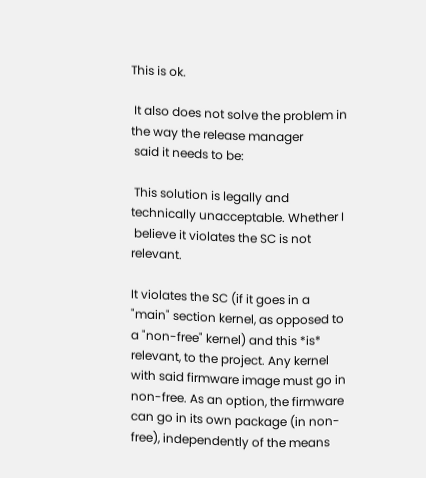This is ok.

 It also does not solve the problem in the way the release manager
 said it needs to be:

 This solution is legally and technically unacceptable. Whether I
 believe it violates the SC is not relevant.

It violates the SC (if it goes in a "main" section kernel, as opposed to a "non-free" kernel) and this *is* relevant, to the project. Any kernel with said firmware image must go in non-free. As an option, the firmware can go in its own package (in non-free), independently of the means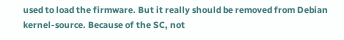used to load the firmware. But it really should be removed from Debian kernel-source. Because of the SC, not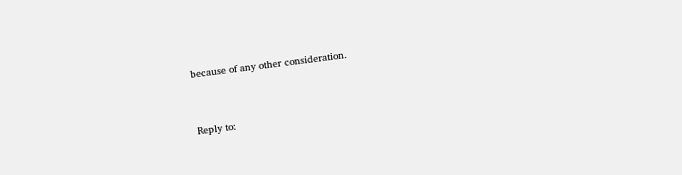because of any other consideration.


Reply to: